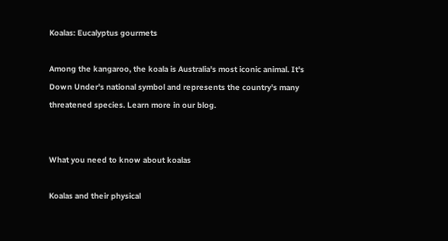Koalas: Eucalyptus gourmets

Among the kangaroo, the koala is Australia's most iconic animal. It's Down Under's national symbol and represents the country's many threatened species. Learn more in our blog.


What you need to know about koalas

Koalas and their physical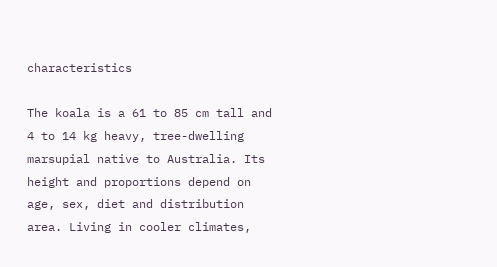characteristics

The koala is a 61 to 85 cm tall and 4 to 14 kg heavy, tree-dwelling marsupial native to Australia. Its height and proportions depend on age, sex, diet and distribution area. Living in cooler climates,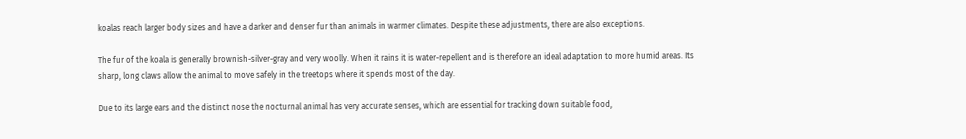koalas reach larger body sizes and have a darker and denser fur than animals in warmer climates. Despite these adjustments, there are also exceptions.

The fur of the koala is generally brownish-silver-gray and very woolly. When it rains it is water-repellent and is therefore an ideal adaptation to more humid areas. Its sharp, long claws allow the animal to move safely in the treetops where it spends most of the day.

Due to its large ears and the distinct nose the nocturnal animal has very accurate senses, which are essential for tracking down suitable food,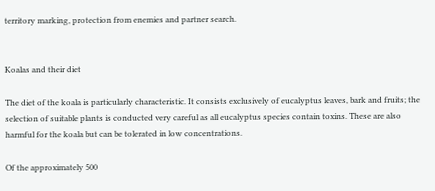territory marking, protection from enemies and partner search.


Koalas and their diet

The diet of the koala is particularly characteristic. It consists exclusively of eucalyptus leaves, bark and fruits; the selection of suitable plants is conducted very careful as all eucalyptus species contain toxins. These are also harmful for the koala but can be tolerated in low concentrations.

Of the approximately 500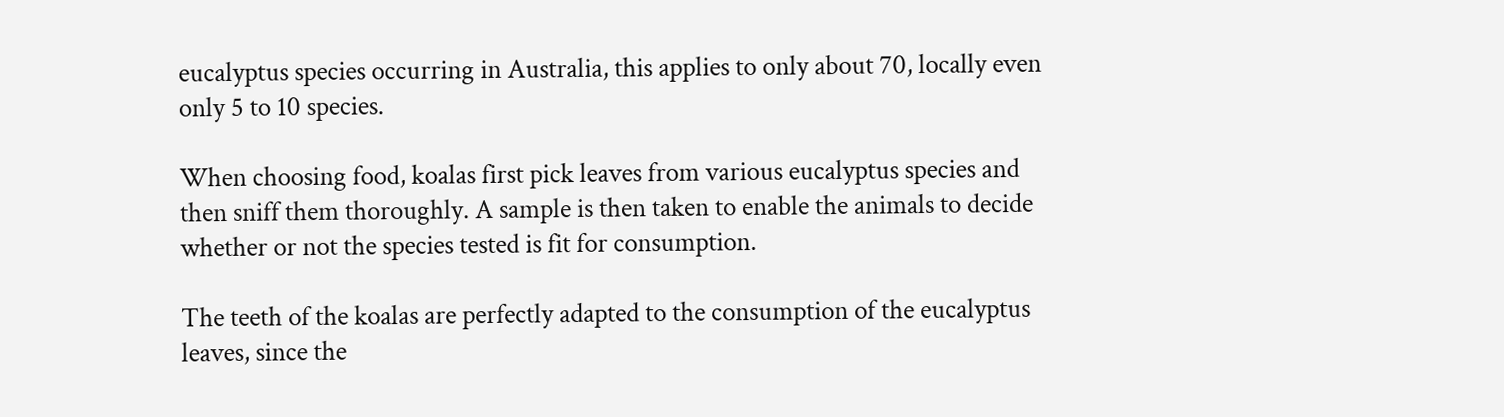eucalyptus species occurring in Australia, this applies to only about 70, locally even only 5 to 10 species.

When choosing food, koalas first pick leaves from various eucalyptus species and then sniff them thoroughly. A sample is then taken to enable the animals to decide whether or not the species tested is fit for consumption.

The teeth of the koalas are perfectly adapted to the consumption of the eucalyptus leaves, since the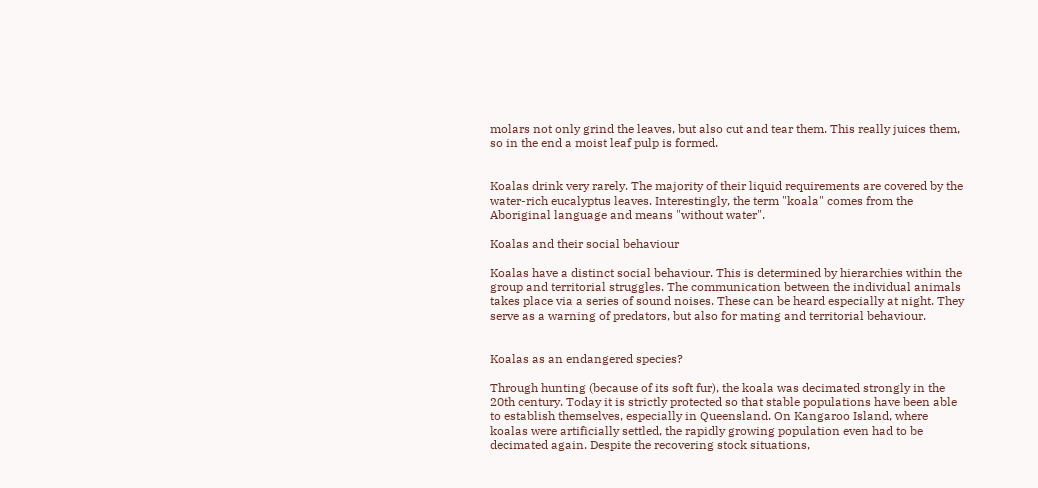molars not only grind the leaves, but also cut and tear them. This really juices them, so in the end a moist leaf pulp is formed.


Koalas drink very rarely. The majority of their liquid requirements are covered by the water-rich eucalyptus leaves. Interestingly, the term "koala" comes from the Aboriginal language and means "without water".

Koalas and their social behaviour

Koalas have a distinct social behaviour. This is determined by hierarchies within the group and territorial struggles. The communication between the individual animals takes place via a series of sound noises. These can be heard especially at night. They serve as a warning of predators, but also for mating and territorial behaviour.


Koalas as an endangered species?

Through hunting (because of its soft fur), the koala was decimated strongly in the 20th century. Today it is strictly protected so that stable populations have been able to establish themselves, especially in Queensland. On Kangaroo Island, where koalas were artificially settled, the rapidly growing population even had to be decimated again. Despite the recovering stock situations,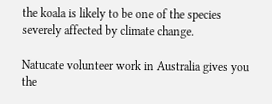the koala is likely to be one of the species severely affected by climate change.

Natucate volunteer work in Australia gives you the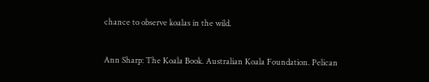chance to observe koalas in the wild.


Ann Sharp: The Koala Book. Australian Koala Foundation. Pelican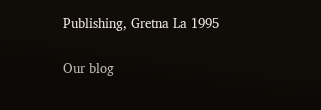Publishing, Gretna La 1995

Our blog